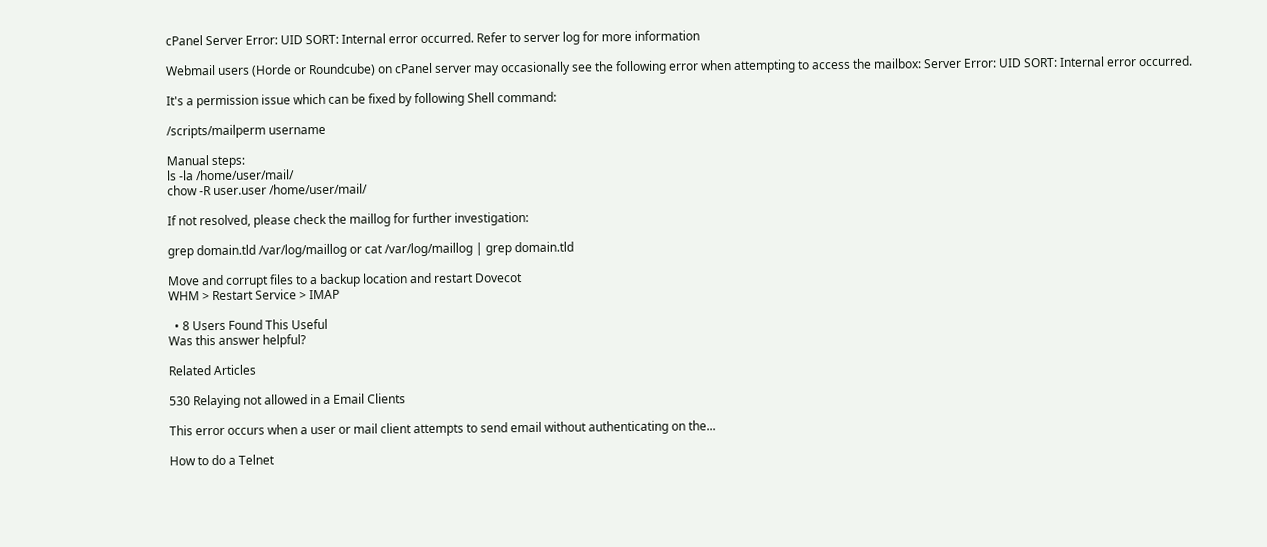cPanel Server Error: UID SORT: Internal error occurred. Refer to server log for more information

Webmail users (Horde or Roundcube) on cPanel server may occasionally see the following error when attempting to access the mailbox: Server Error: UID SORT: Internal error occurred.

It's a permission issue which can be fixed by following Shell command:

/scripts/mailperm username

Manual steps:
ls -la /home/user/mail/
chow -R user.user /home/user/mail/

If not resolved, please check the maillog for further investigation:

grep domain.tld /var/log/maillog or cat /var/log/maillog | grep domain.tld

Move and corrupt files to a backup location and restart Dovecot
WHM > Restart Service > IMAP

  • 8 Users Found This Useful
Was this answer helpful?

Related Articles

530 Relaying not allowed in a Email Clients

This error occurs when a user or mail client attempts to send email without authenticating on the...

How to do a Telnet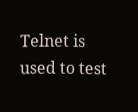Telnet is used to test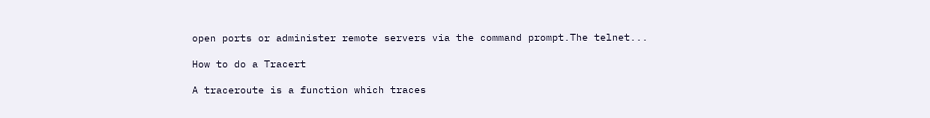open ports or administer remote servers via the command prompt.The telnet...

How to do a Tracert

A traceroute is a function which traces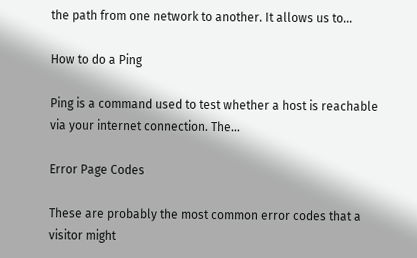the path from one network to another. It allows us to...

How to do a Ping

Ping is a command used to test whether a host is reachable via your internet connection. The...

Error Page Codes

These are probably the most common error codes that a visitor might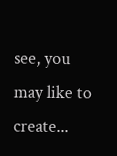see, you may like to create...